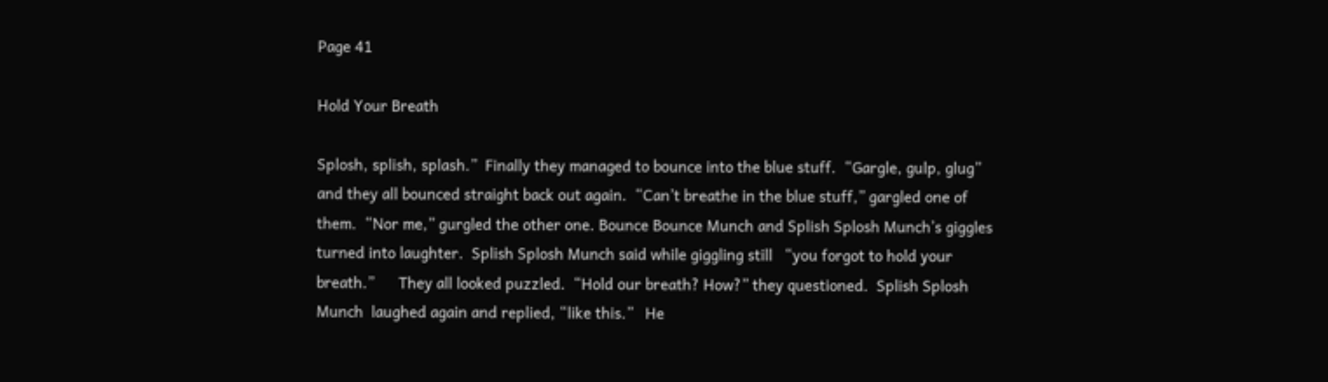Page 41

Hold Your Breath

Splosh, splish, splash.”  Finally they managed to bounce into the blue stuff.  “Gargle, gulp, glug” and they all bounced straight back out again.  “Can’t breathe in the blue stuff,” gargled one of them.  “Nor me,” gurgled the other one. Bounce Bounce Munch and Splish Splosh Munch’s giggles turned into laughter.  Splish Splosh Munch said while giggling still   “you forgot to hold your breath.”      They all looked puzzled.  “Hold our breath? How?” they questioned.  Splish Splosh Munch  laughed again and replied, “like this.”   He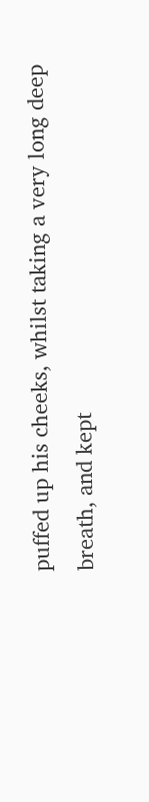puffed up his cheeks, whilst taking a very long deep breath, and kept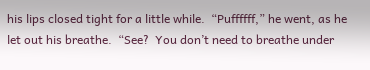his lips closed tight for a little while.  “Puffffff,” he went, as he let out his breathe.  “See?  You don’t need to breathe under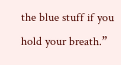the blue stuff if you hold your breath.”